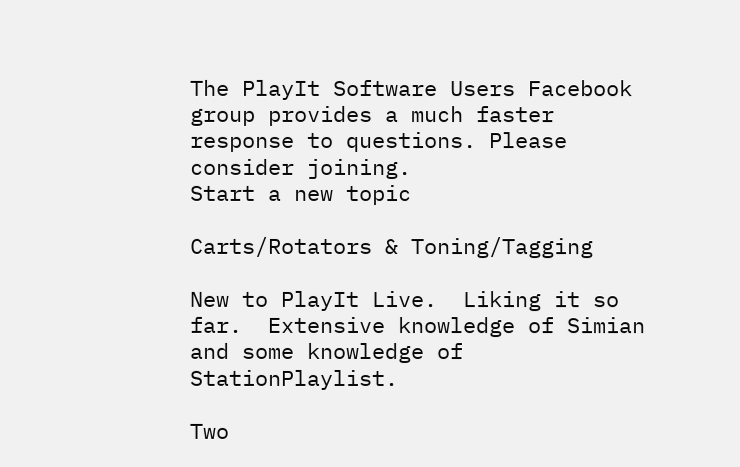The PlayIt Software Users Facebook group provides a much faster response to questions. Please consider joining.
Start a new topic

Carts/Rotators & Toning/Tagging

New to PlayIt Live.  Liking it so far.  Extensive knowledge of Simian and some knowledge of StationPlaylist.

Two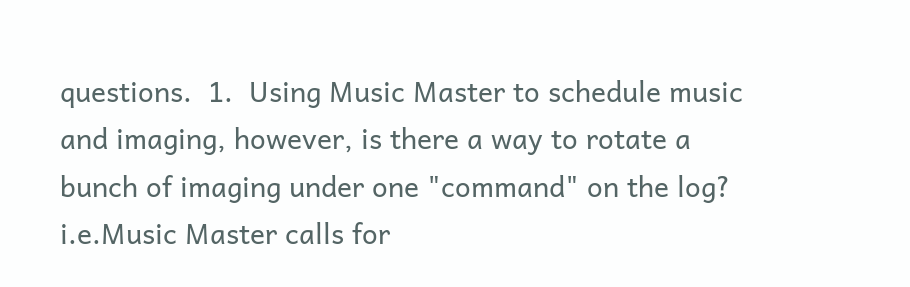questions.  1.  Using Music Master to schedule music and imaging, however, is there a way to rotate a bunch of imaging under one "command" on the log?  i.e.Music Master calls for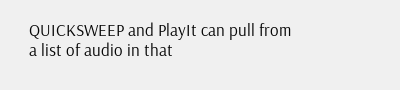QUICKSWEEP and PlayIt can pull from a list of audio in that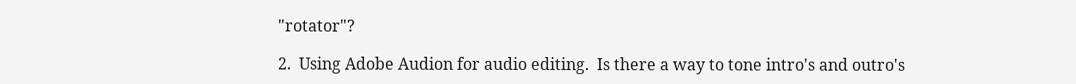"rotator"?

2.  Using Adobe Audion for audio editing.  Is there a way to tone intro's and outro's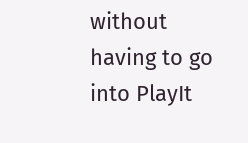without having to go into PlayIt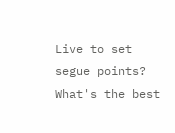Live to set segue points?  What's the best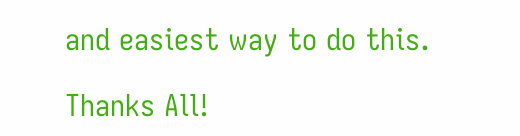and easiest way to do this.

Thanks All!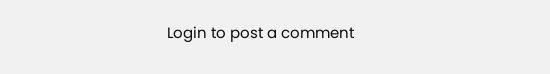Login to post a comment